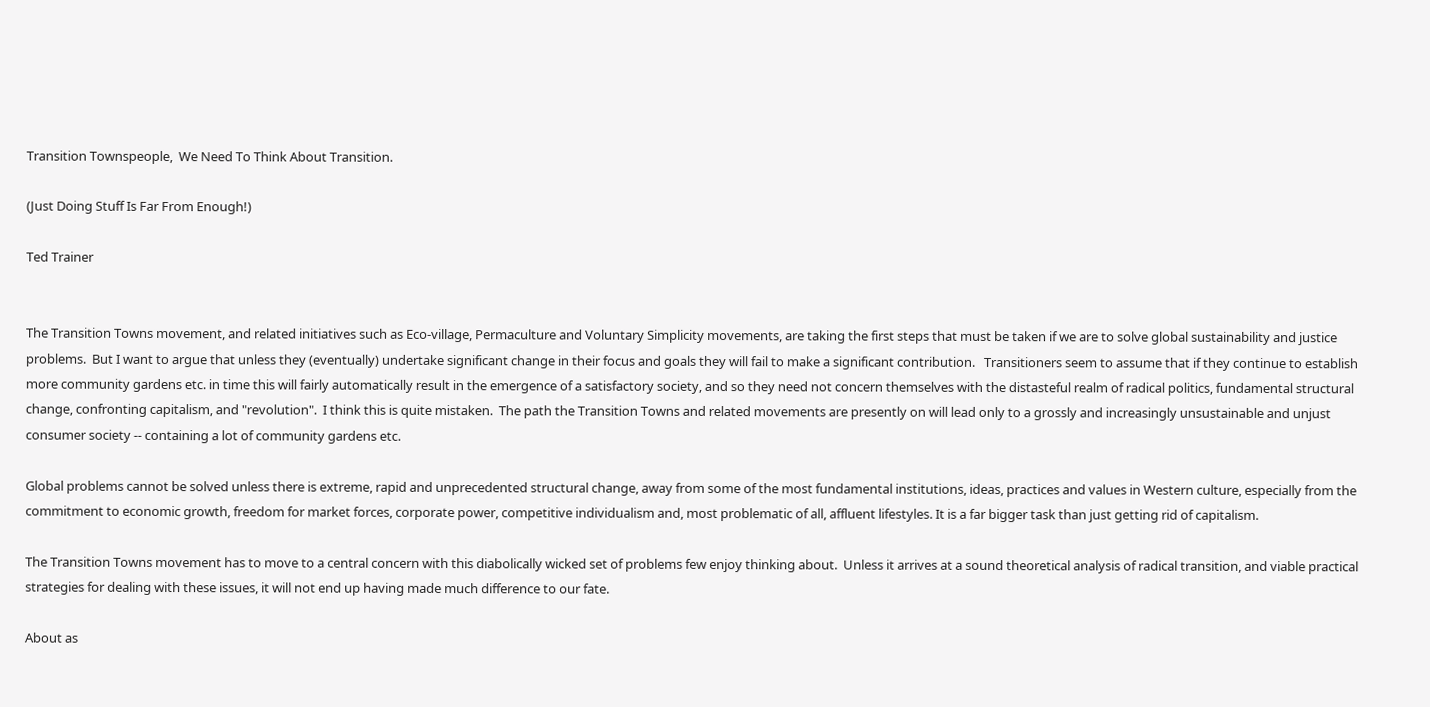Transition Townspeople,  We Need To Think About Transition.

(Just Doing Stuff Is Far From Enough!)

Ted Trainer


The Transition Towns movement, and related initiatives such as Eco-village, Permaculture and Voluntary Simplicity movements, are taking the first steps that must be taken if we are to solve global sustainability and justice problems.  But I want to argue that unless they (eventually) undertake significant change in their focus and goals they will fail to make a significant contribution.   Transitioners seem to assume that if they continue to establish more community gardens etc. in time this will fairly automatically result in the emergence of a satisfactory society, and so they need not concern themselves with the distasteful realm of radical politics, fundamental structural change, confronting capitalism, and "revolution".  I think this is quite mistaken.  The path the Transition Towns and related movements are presently on will lead only to a grossly and increasingly unsustainable and unjust consumer society -- containing a lot of community gardens etc.

Global problems cannot be solved unless there is extreme, rapid and unprecedented structural change, away from some of the most fundamental institutions, ideas, practices and values in Western culture, especially from the commitment to economic growth, freedom for market forces, corporate power, competitive individualism and, most problematic of all, affluent lifestyles. It is a far bigger task than just getting rid of capitalism.

The Transition Towns movement has to move to a central concern with this diabolically wicked set of problems few enjoy thinking about.  Unless it arrives at a sound theoretical analysis of radical transition, and viable practical strategies for dealing with these issues, it will not end up having made much difference to our fate.

About as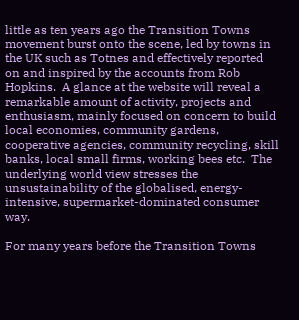little as ten years ago the Transition Towns movement burst onto the scene, led by towns in the UK such as Totnes and effectively reported on and inspired by the accounts from Rob Hopkins.  A glance at the website will reveal a remarkable amount of activity, projects and enthusiasm, mainly focused on concern to build local economies, community gardens, cooperative agencies, community recycling, skill banks, local small firms, working bees etc.  The underlying world view stresses the unsustainability of the globalised, energy-intensive, supermarket-dominated consumer way.

For many years before the Transition Towns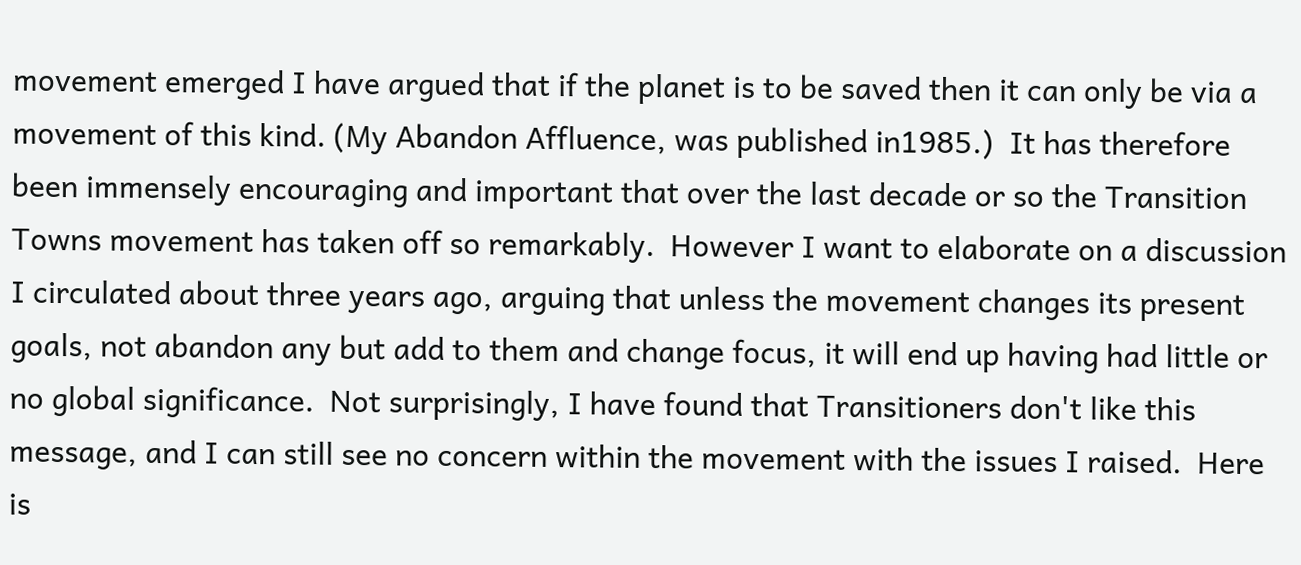movement emerged I have argued that if the planet is to be saved then it can only be via a movement of this kind. (My Abandon Affluence, was published in1985.)  It has therefore been immensely encouraging and important that over the last decade or so the Transition Towns movement has taken off so remarkably.  However I want to elaborate on a discussion I circulated about three years ago, arguing that unless the movement changes its present goals, not abandon any but add to them and change focus, it will end up having had little or no global significance.  Not surprisingly, I have found that Transitioners don't like this message, and I can still see no concern within the movement with the issues I raised.  Here is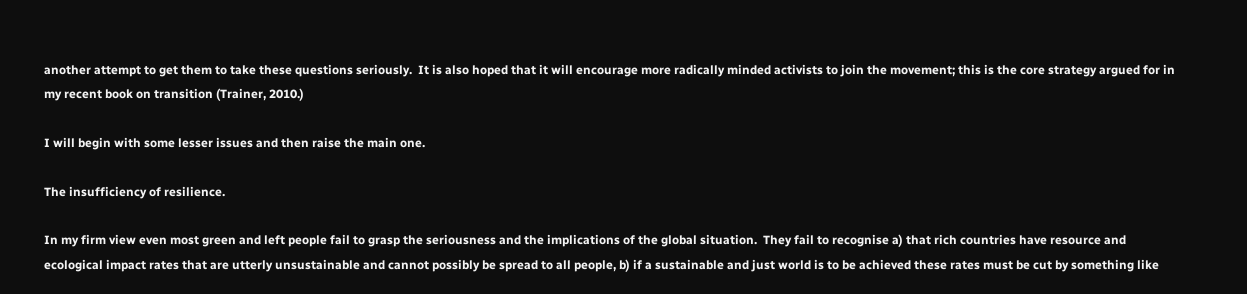another attempt to get them to take these questions seriously.  It is also hoped that it will encourage more radically minded activists to join the movement; this is the core strategy argued for in my recent book on transition (Trainer, 2010.)

I will begin with some lesser issues and then raise the main one.

The insufficiency of resilience.

In my firm view even most green and left people fail to grasp the seriousness and the implications of the global situation.  They fail to recognise a) that rich countries have resource and ecological impact rates that are utterly unsustainable and cannot possibly be spread to all people, b) if a sustainable and just world is to be achieved these rates must be cut by something like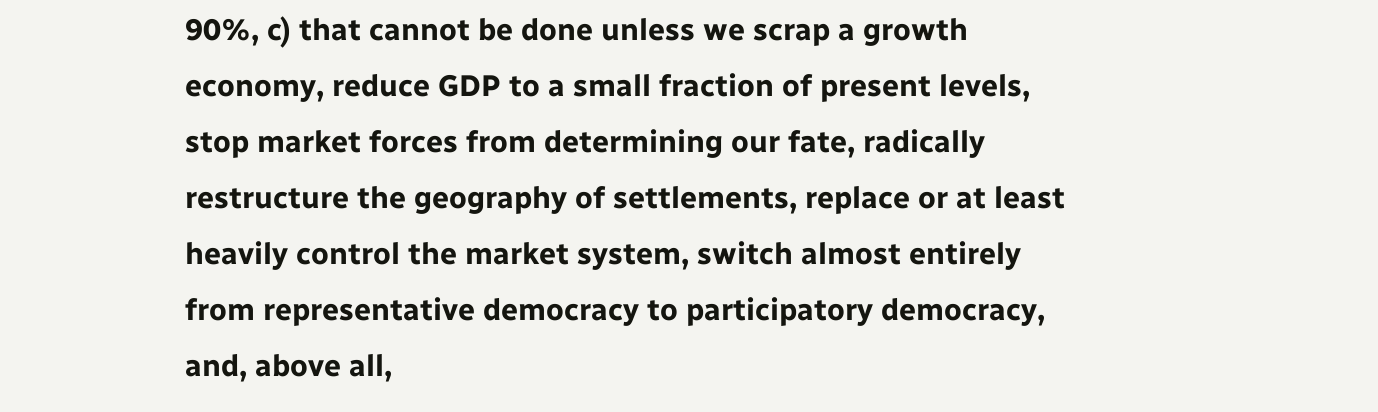90%, c) that cannot be done unless we scrap a growth economy, reduce GDP to a small fraction of present levels, stop market forces from determining our fate, radically restructure the geography of settlements, replace or at least heavily control the market system, switch almost entirely from representative democracy to participatory democracy, and, above all,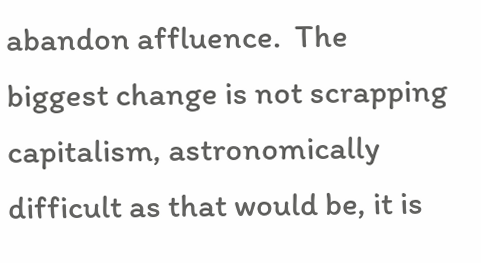abandon affluence.  The biggest change is not scrapping capitalism, astronomically difficult as that would be, it is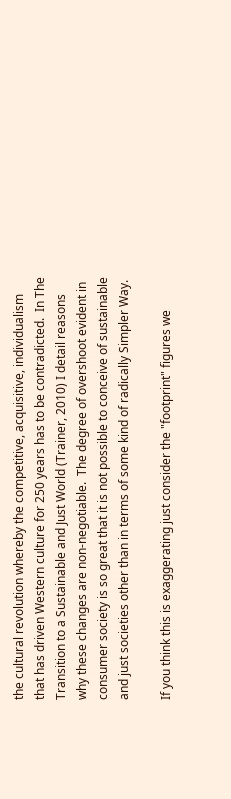the cultural revolution whereby the competitive, acquisitive, individualism that has driven Western culture for 250 years has to be contradicted.  In The Transition to a Sustainable and Just World (Trainer, 2010) I detail reasons why these changes are non-negotiable.  The degree of overshoot evident in consumer society is so great that it is not possible to conceive of sustainable and just societies other than in terms of some kind of radically Simpler Way.

If you think this is exaggerating just consider the "footprint" figures we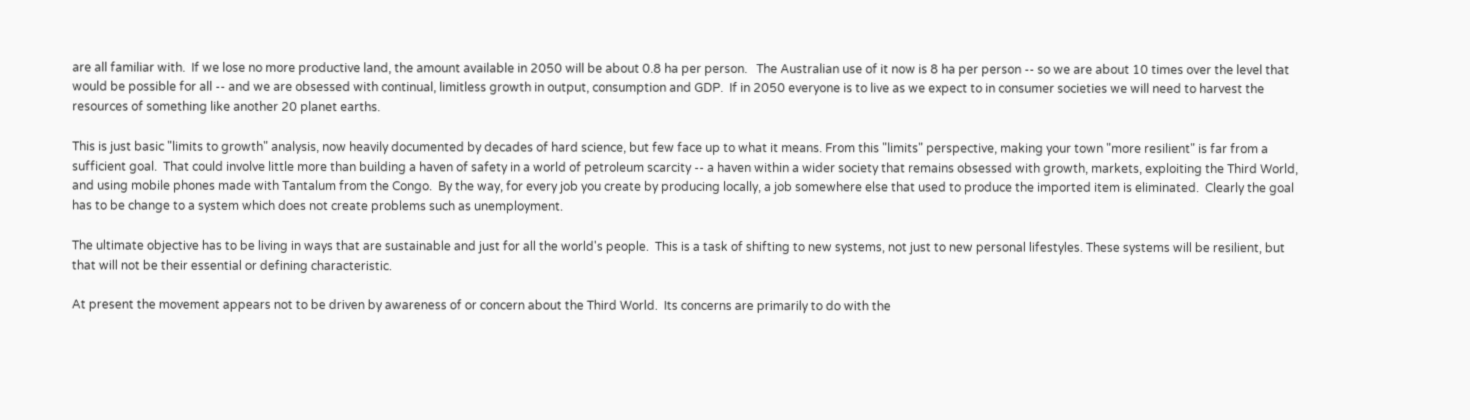are all familiar with.  If we lose no more productive land, the amount available in 2050 will be about 0.8 ha per person.   The Australian use of it now is 8 ha per person -- so we are about 10 times over the level that would be possible for all -- and we are obsessed with continual, limitless growth in output, consumption and GDP.  If in 2050 everyone is to live as we expect to in consumer societies we will need to harvest the resources of something like another 20 planet earths.

This is just basic "limits to growth" analysis, now heavily documented by decades of hard science, but few face up to what it means. From this "limits" perspective, making your town "more resilient" is far from a sufficient goal.  That could involve little more than building a haven of safety in a world of petroleum scarcity -- a haven within a wider society that remains obsessed with growth, markets, exploiting the Third World, and using mobile phones made with Tantalum from the Congo.  By the way, for every job you create by producing locally, a job somewhere else that used to produce the imported item is eliminated.  Clearly the goal has to be change to a system which does not create problems such as unemployment.

The ultimate objective has to be living in ways that are sustainable and just for all the world's people.  This is a task of shifting to new systems, not just to new personal lifestyles. These systems will be resilient, but that will not be their essential or defining characteristic.

At present the movement appears not to be driven by awareness of or concern about the Third World.  Its concerns are primarily to do with the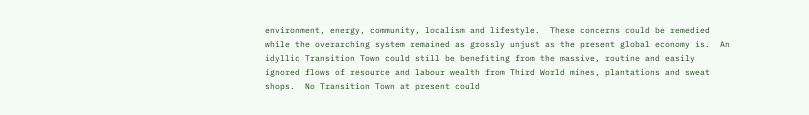environment, energy, community, localism and lifestyle.  These concerns could be remedied while the overarching system remained as grossly unjust as the present global economy is.  An idyllic Transition Town could still be benefiting from the massive, routine and easily ignored flows of resource and labour wealth from Third World mines, plantations and sweat shops.  No Transition Town at present could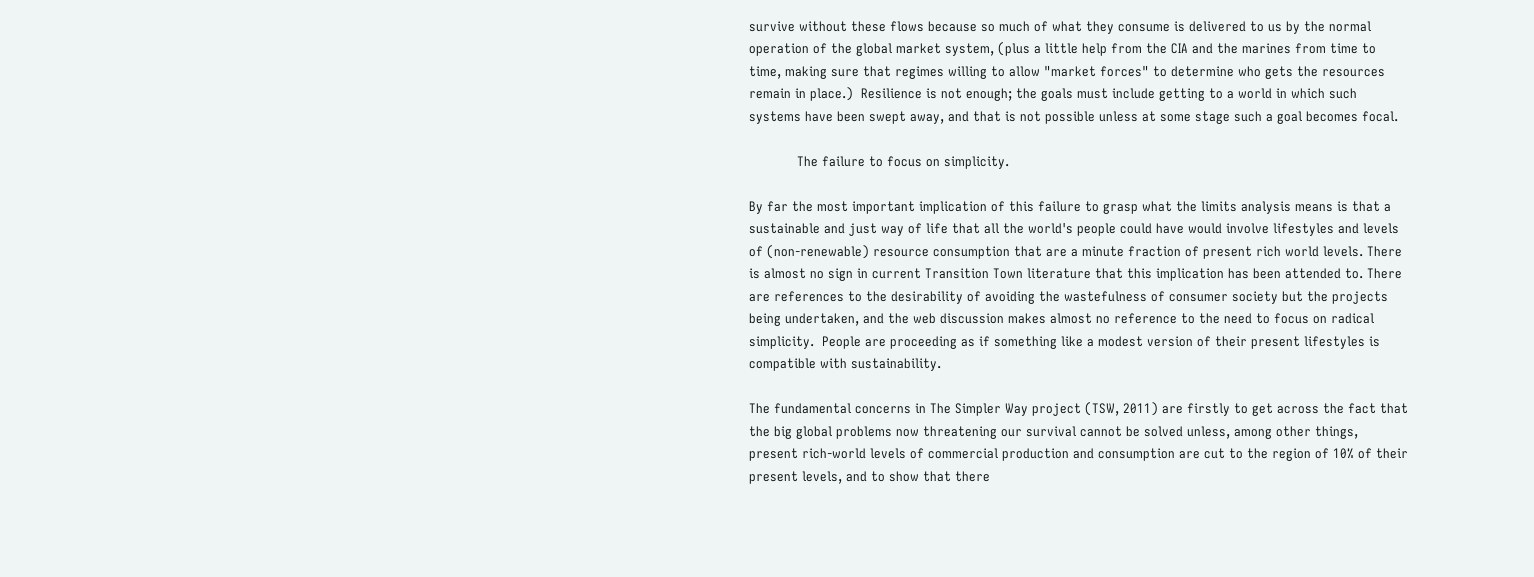survive without these flows because so much of what they consume is delivered to us by the normal operation of the global market system, (plus a little help from the CIA and the marines from time to time, making sure that regimes willing to allow "market forces" to determine who gets the resources remain in place.)  Resilience is not enough; the goals must include getting to a world in which such systems have been swept away, and that is not possible unless at some stage such a goal becomes focal.

            The failure to focus on simplicity.

By far the most important implication of this failure to grasp what the limits analysis means is that a sustainable and just way of life that all the world's people could have would involve lifestyles and levels of (non-renewable) resource consumption that are a minute fraction of present rich world levels. There is almost no sign in current Transition Town literature that this implication has been attended to. There are references to the desirability of avoiding the wastefulness of consumer society but the projects being undertaken, and the web discussion makes almost no reference to the need to focus on radical simplicity.  People are proceeding as if something like a modest version of their present lifestyles is compatible with sustainability.

The fundamental concerns in The Simpler Way project (TSW, 2011) are firstly to get across the fact that the big global problems now threatening our survival cannot be solved unless, among other things, present rich-world levels of commercial production and consumption are cut to the region of 10% of their present levels, and to show that there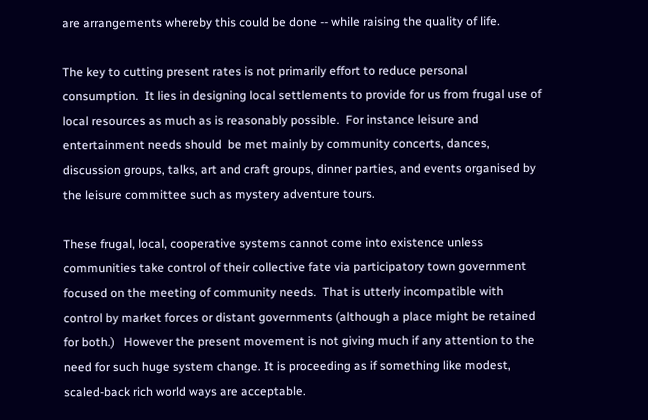are arrangements whereby this could be done -- while raising the quality of life.

The key to cutting present rates is not primarily effort to reduce personal consumption.  It lies in designing local settlements to provide for us from frugal use of local resources as much as is reasonably possible.  For instance leisure and entertainment needs should  be met mainly by community concerts, dances, discussion groups, talks, art and craft groups, dinner parties, and events organised by the leisure committee such as mystery adventure tours.

These frugal, local, cooperative systems cannot come into existence unless communities take control of their collective fate via participatory town government focused on the meeting of community needs.  That is utterly incompatible with control by market forces or distant governments (although a place might be retained for both.)   However the present movement is not giving much if any attention to the need for such huge system change. It is proceeding as if something like modest, scaled-back rich world ways are acceptable.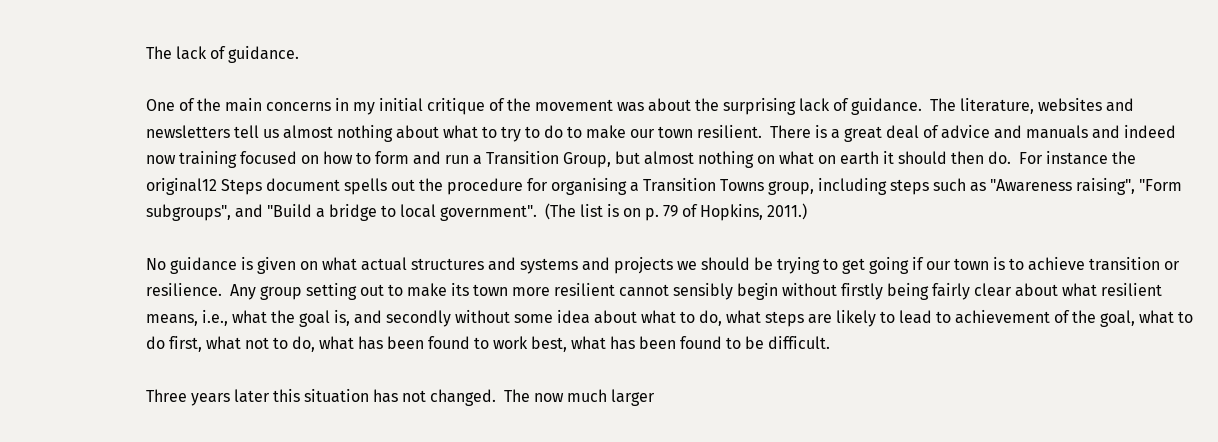The lack of guidance.

One of the main concerns in my initial critique of the movement was about the surprising lack of guidance.  The literature, websites and newsletters tell us almost nothing about what to try to do to make our town resilient.  There is a great deal of advice and manuals and indeed now training focused on how to form and run a Transition Group, but almost nothing on what on earth it should then do.  For instance the original12 Steps document spells out the procedure for organising a Transition Towns group, including steps such as "Awareness raising", "Form subgroups", and "Build a bridge to local government".  (The list is on p. 79 of Hopkins, 2011.)

No guidance is given on what actual structures and systems and projects we should be trying to get going if our town is to achieve transition or resilience.  Any group setting out to make its town more resilient cannot sensibly begin without firstly being fairly clear about what resilient means, i.e., what the goal is, and secondly without some idea about what to do, what steps are likely to lead to achievement of the goal, what to do first, what not to do, what has been found to work best, what has been found to be difficult.

Three years later this situation has not changed.  The now much larger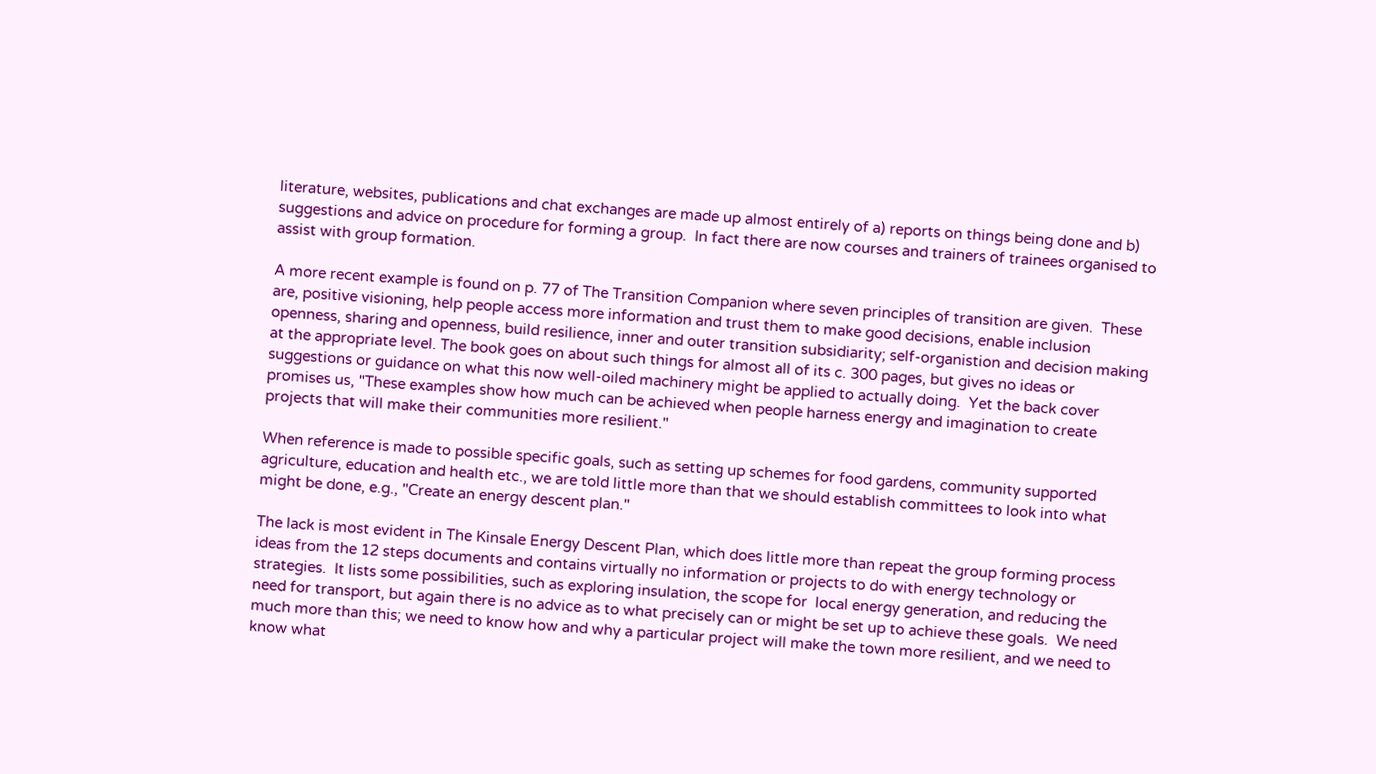literature, websites, publications and chat exchanges are made up almost entirely of a) reports on things being done and b) suggestions and advice on procedure for forming a group.  In fact there are now courses and trainers of trainees organised to assist with group formation.

A more recent example is found on p. 77 of The Transition Companion where seven principles of transition are given.  These are, positive visioning, help people access more information and trust them to make good decisions, enable inclusion openness, sharing and openness, build resilience, inner and outer transition subsidiarity; self-organistion and decision making at the appropriate level. The book goes on about such things for almost all of its c. 300 pages, but gives no ideas or suggestions or guidance on what this now well-oiled machinery might be applied to actually doing.  Yet the back cover promises us, "These examples show how much can be achieved when people harness energy and imagination to create projects that will make their communities more resilient."

When reference is made to possible specific goals, such as setting up schemes for food gardens, community supported agriculture, education and health etc., we are told little more than that we should establish committees to look into what might be done, e.g., "Create an energy descent plan."

The lack is most evident in The Kinsale Energy Descent Plan, which does little more than repeat the group forming process ideas from the 12 steps documents and contains virtually no information or projects to do with energy technology or strategies.  It lists some possibilities, such as exploring insulation, the scope for  local energy generation, and reducing the need for transport, but again there is no advice as to what precisely can or might be set up to achieve these goals.  We need much more than this; we need to know how and why a particular project will make the town more resilient, and we need to know what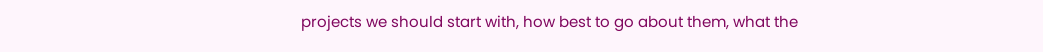projects we should start with, how best to go about them, what the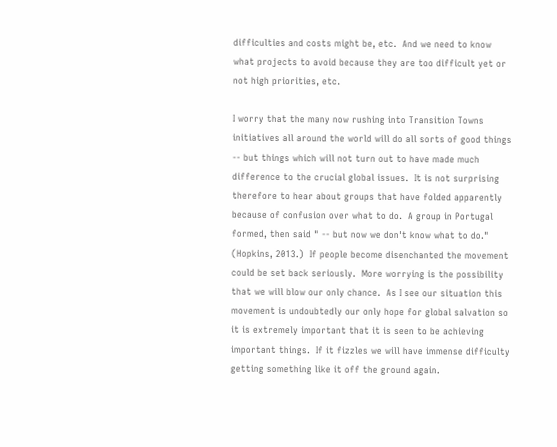difficulties and costs might be, etc.  And we need to know what projects to avoid because they are too difficult yet or not high priorities, etc.

I worry that the many now rushing into Transition Towns initiatives all around the world will do all sorts of good things -- but things which will not turn out to have made much difference to the crucial global issues.  It is not surprising therefore to hear about groups that have folded apparently because of confusion over what to do.  A group in Portugal formed, then said " -- but now we don't know what to do." (Hopkins, 2013.)  If people become disenchanted the movement could be set back seriously.  More worrying is the possibility that we will blow our only chance.  As I see our situation this movement is undoubtedly our only hope for global salvation so it is extremely important that it is seen to be achieving important things.  If it fizzles we will have immense difficulty getting something like it off the ground again.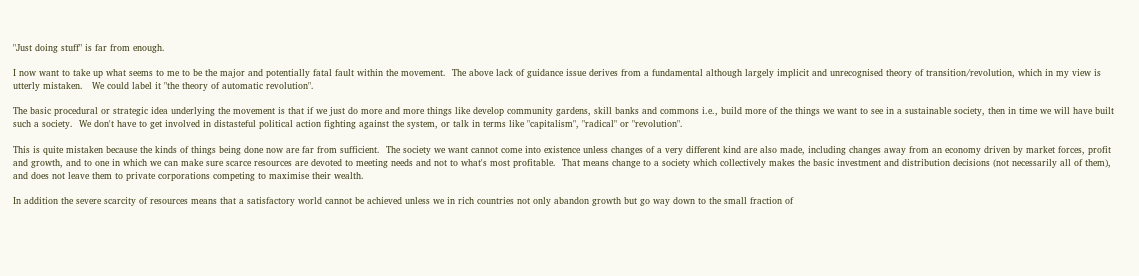"Just doing stuff" is far from enough.

I now want to take up what seems to me to be the major and potentially fatal fault within the movement.  The above lack of guidance issue derives from a fundamental although largely implicit and unrecognised theory of transition/revolution, which in my view is utterly mistaken.   We could label it "the theory of automatic revolution".

The basic procedural or strategic idea underlying the movement is that if we just do more and more things like develop community gardens, skill banks and commons i.e., build more of the things we want to see in a sustainable society, then in time we will have built such a society.  We don't have to get involved in distasteful political action fighting against the system, or talk in terms like "capitalism", "radical" or "revolution".

This is quite mistaken because the kinds of things being done now are far from sufficient.  The society we want cannot come into existence unless changes of a very different kind are also made, including changes away from an economy driven by market forces, profit and growth, and to one in which we can make sure scarce resources are devoted to meeting needs and not to what's most profitable.  That means change to a society which collectively makes the basic investment and distribution decisions (not necessarily all of them), and does not leave them to private corporations competing to maximise their wealth.

In addition the severe scarcity of resources means that a satisfactory world cannot be achieved unless we in rich countries not only abandon growth but go way down to the small fraction of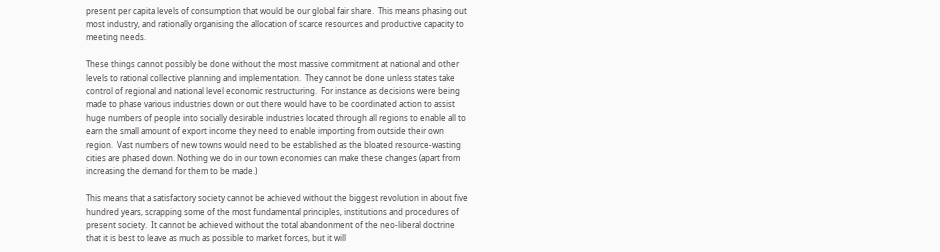present per capita levels of consumption that would be our global fair share.  This means phasing out most industry, and rationally organising the allocation of scarce resources and productive capacity to meeting needs.

These things cannot possibly be done without the most massive commitment at national and other levels to rational collective planning and implementation.  They cannot be done unless states take control of regional and national level economic restructuring.  For instance as decisions were being made to phase various industries down or out there would have to be coordinated action to assist huge numbers of people into socially desirable industries located through all regions to enable all to earn the small amount of export income they need to enable importing from outside their own region.  Vast numbers of new towns would need to be established as the bloated resource-wasting cities are phased down. Nothing we do in our town economies can make these changes (apart from increasing the demand for them to be made.)

This means that a satisfactory society cannot be achieved without the biggest revolution in about five hundred years, scrapping some of the most fundamental principles, institutions and procedures of present society.  It cannot be achieved without the total abandonment of the neo-liberal doctrine that it is best to leave as much as possible to market forces, but it will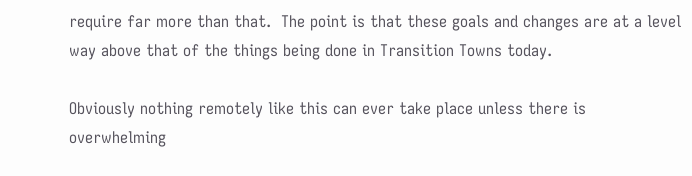require far more than that.  The point is that these goals and changes are at a level way above that of the things being done in Transition Towns today.

Obviously nothing remotely like this can ever take place unless there is overwhelming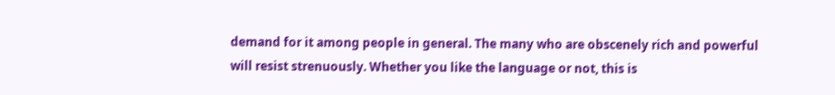demand for it among people in general. The many who are obscenely rich and powerful will resist strenuously. Whether you like the language or not, this is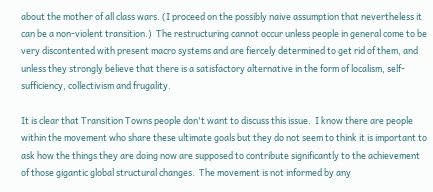about the mother of all class wars. (I proceed on the possibly naive assumption that nevertheless it can be a non-violent transition.)  The restructuring cannot occur unless people in general come to be very discontented with present macro systems and are fiercely determined to get rid of them, and unless they strongly believe that there is a satisfactory alternative in the form of localism, self-sufficiency, collectivism and frugality.

It is clear that Transition Towns people don't want to discuss this issue.  I know there are people within the movement who share these ultimate goals but they do not seem to think it is important to ask how the things they are doing now are supposed to contribute significantly to the achievement of those gigantic global structural changes.  The movement is not informed by any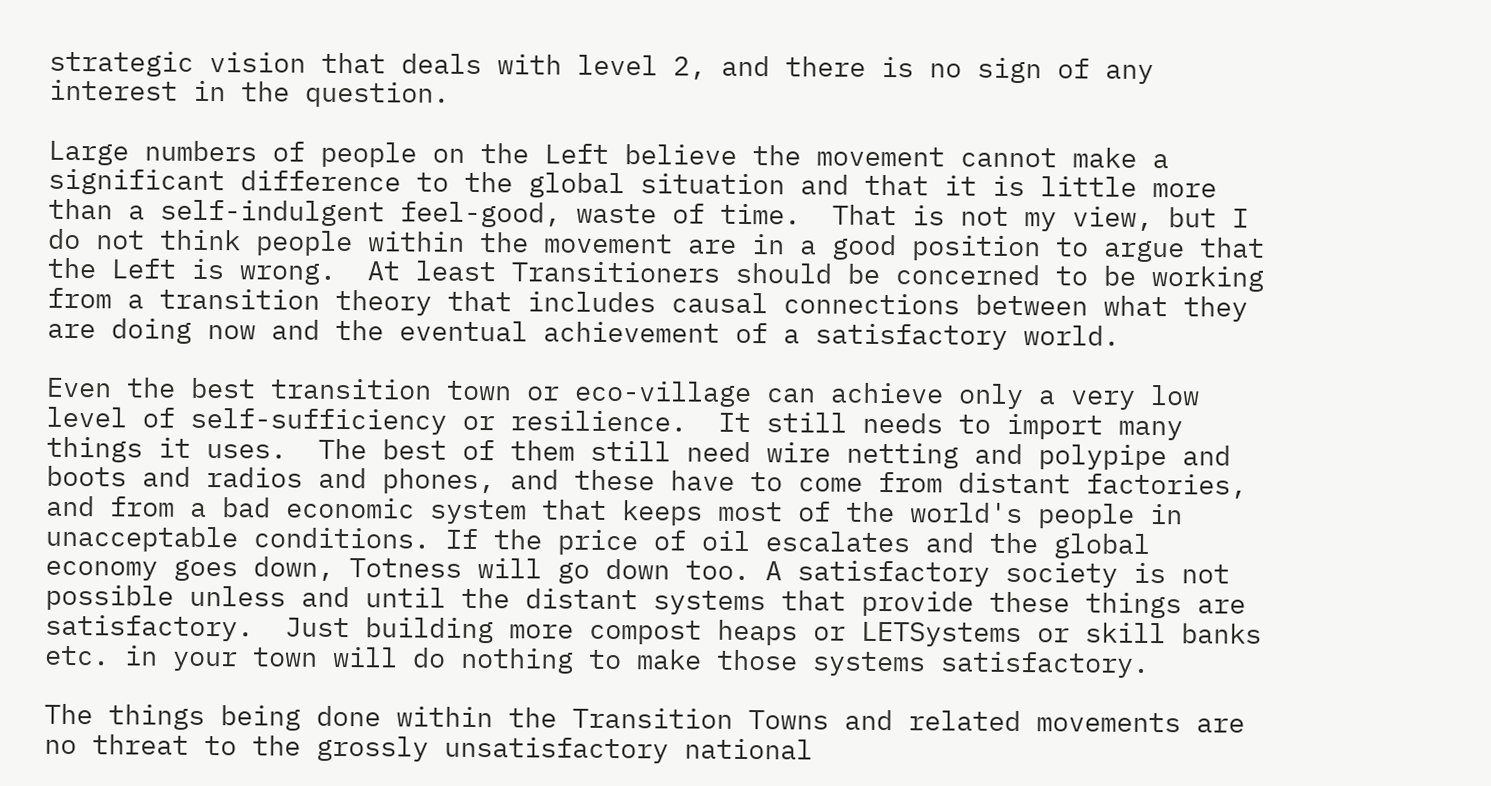strategic vision that deals with level 2, and there is no sign of any interest in the question.

Large numbers of people on the Left believe the movement cannot make a significant difference to the global situation and that it is little more than a self-indulgent feel-good, waste of time.  That is not my view, but I do not think people within the movement are in a good position to argue that the Left is wrong.  At least Transitioners should be concerned to be working from a transition theory that includes causal connections between what they are doing now and the eventual achievement of a satisfactory world.

Even the best transition town or eco-village can achieve only a very low level of self-sufficiency or resilience.  It still needs to import many things it uses.  The best of them still need wire netting and polypipe and boots and radios and phones, and these have to come from distant factories, and from a bad economic system that keeps most of the world's people in unacceptable conditions. If the price of oil escalates and the global economy goes down, Totness will go down too. A satisfactory society is not possible unless and until the distant systems that provide these things are satisfactory.  Just building more compost heaps or LETSystems or skill banks etc. in your town will do nothing to make those systems satisfactory.

The things being done within the Transition Towns and related movements are no threat to the grossly unsatisfactory national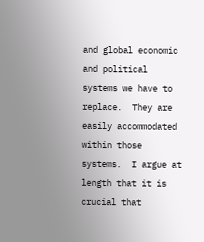and global economic and political systems we have to replace.  They are easily accommodated within those systems.  I argue at length that it is crucial that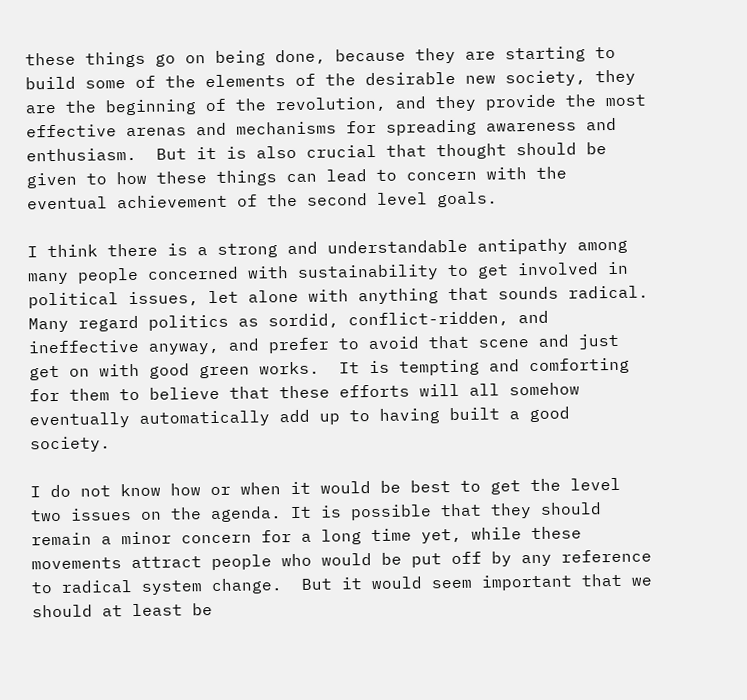these things go on being done, because they are starting to build some of the elements of the desirable new society, they are the beginning of the revolution, and they provide the most effective arenas and mechanisms for spreading awareness and enthusiasm.  But it is also crucial that thought should be given to how these things can lead to concern with the eventual achievement of the second level goals.

I think there is a strong and understandable antipathy among many people concerned with sustainability to get involved in political issues, let alone with anything that sounds radical.  Many regard politics as sordid, conflict-ridden, and ineffective anyway, and prefer to avoid that scene and just get on with good green works.  It is tempting and comforting for them to believe that these efforts will all somehow eventually automatically add up to having built a good society.

I do not know how or when it would be best to get the level two issues on the agenda. It is possible that they should remain a minor concern for a long time yet, while these movements attract people who would be put off by any reference to radical system change.  But it would seem important that we should at least be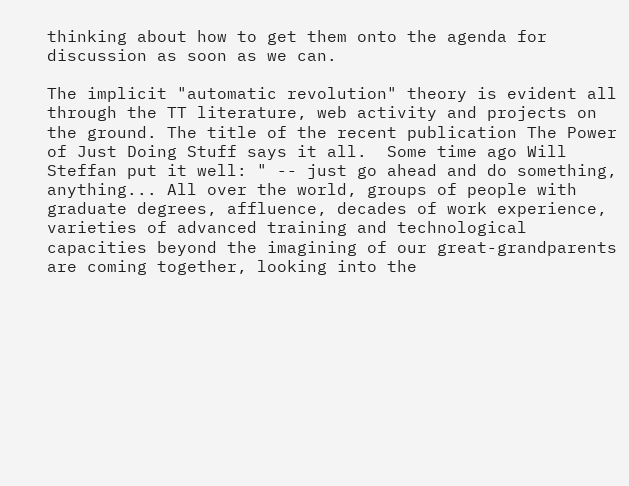thinking about how to get them onto the agenda for discussion as soon as we can.

The implicit "automatic revolution" theory is evident all through the TT literature, web activity and projects on the ground. The title of the recent publication The Power of Just Doing Stuff says it all.  Some time ago Will Steffan put it well: " -- just go ahead and do something, anything... All over the world, groups of people with graduate degrees, affluence, decades of work experience, varieties of advanced training and technological capacities beyond the imagining of our great-grandparents are coming together, looking into the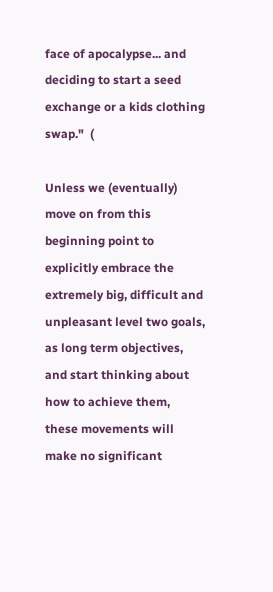face of apocalypse... and deciding to start a seed exchange or a kids clothing swap."  (

Unless we (eventually) move on from this beginning point to explicitly embrace the extremely big, difficult and unpleasant level two goals, as long term objectives, and start thinking about how to achieve them, these movements will make no significant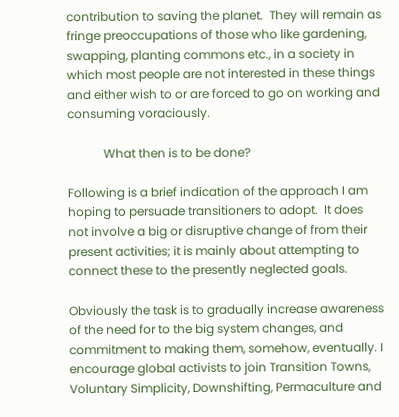contribution to saving the planet.  They will remain as fringe preoccupations of those who like gardening, swapping, planting commons etc., in a society in which most people are not interested in these things and either wish to or are forced to go on working and consuming voraciously.

            What then is to be done?

Following is a brief indication of the approach I am hoping to persuade transitioners to adopt.  It does not involve a big or disruptive change of from their present activities; it is mainly about attempting to connect these to the presently neglected goals.

Obviously the task is to gradually increase awareness of the need for to the big system changes, and commitment to making them, somehow, eventually. I encourage global activists to join Transition Towns, Voluntary Simplicity, Downshifting, Permaculture and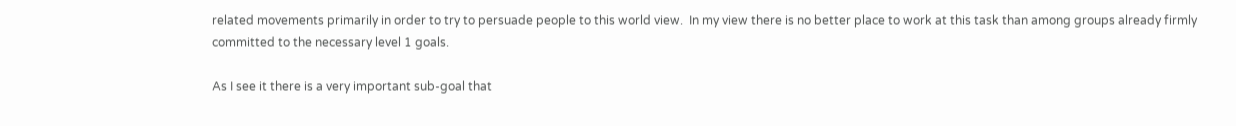related movements primarily in order to try to persuade people to this world view.  In my view there is no better place to work at this task than among groups already firmly committed to the necessary level 1 goals.

As I see it there is a very important sub-goal that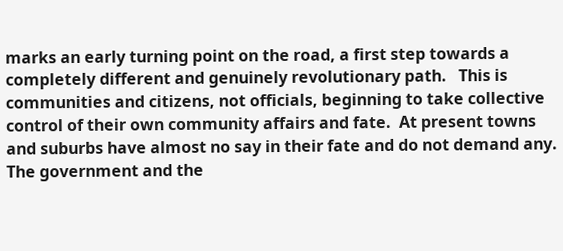marks an early turning point on the road, a first step towards a completely different and genuinely revolutionary path.   This is communities and citizens, not officials, beginning to take collective control of their own community affairs and fate.  At present towns and suburbs have almost no say in their fate and do not demand any.  The government and the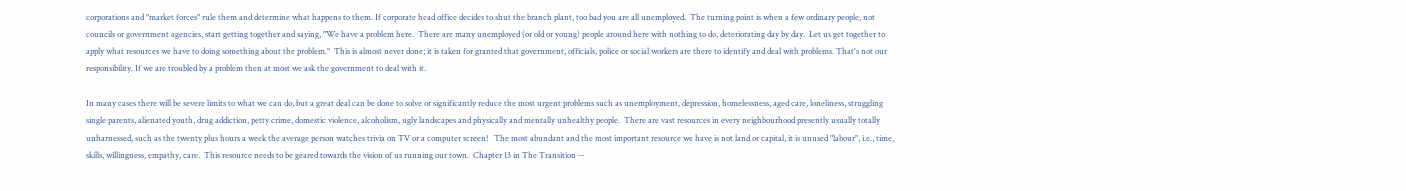corporations and "market forces" rule them and determine what happens to them. If corporate head office decides to shut the branch plant, too bad you are all unemployed.  The turning point is when a few ordinary people, not councils or government agencies, start getting together and saying, "We have a problem here.  There are many unemployed (or old or young) people around here with nothing to do, deteriorating day by day.  Let us get together to apply what resources we have to doing something about the problem."  This is almost never done; it is taken for granted that government, officials, police or social workers are there to identify and deal with problems. That's not our responsibility. If we are troubled by a problem then at most we ask the government to deal with it.

In many cases there will be severe limits to what we can do, but a great deal can be done to solve or significantly reduce the most urgent problems such as unemployment, depression, homelessness, aged care, loneliness, struggling single parents, alienated youth, drug addiction, petty crime, domestic violence, alcoholism, ugly landscapes and physically and mentally unhealthy people.  There are vast resources in every neighbourhood presently usually totally unharnessed, such as the twenty plus hours a week the average person watches trivia on TV or a computer screen!   The most abundant and the most important resource we have is not land or capital, it is unused "labour", i.e., time, skills, willingness, empathy, care.  This resource needs to be geared towards the vision of us running our town.  Chapter 13 in The Transition --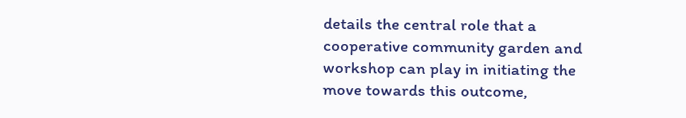details the central role that a cooperative community garden and workshop can play in initiating the move towards this outcome,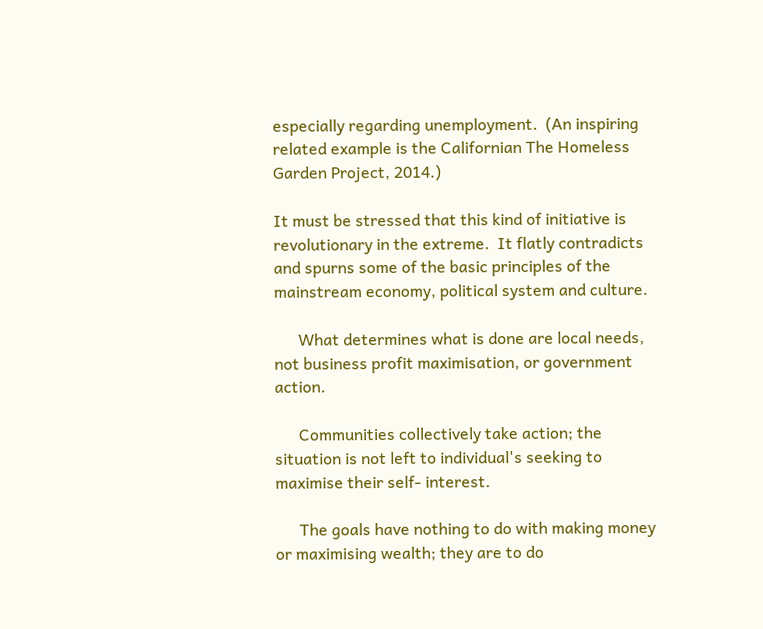especially regarding unemployment.  (An inspiring related example is the Californian The Homeless Garden Project, 2014.)

It must be stressed that this kind of initiative is revolutionary in the extreme.  It flatly contradicts and spurns some of the basic principles of the mainstream economy, political system and culture.

      What determines what is done are local needs, not business profit maximisation, or government action.

      Communities collectively take action; the situation is not left to individual's seeking to maximise their self- interest.

      The goals have nothing to do with making money or maximising wealth; they are to do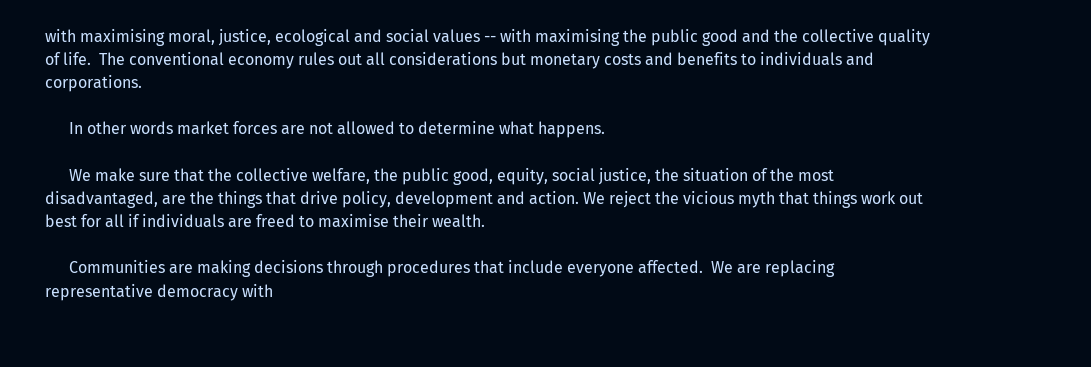with maximising moral, justice, ecological and social values -- with maximising the public good and the collective quality of life.  The conventional economy rules out all considerations but monetary costs and benefits to individuals and corporations.

      In other words market forces are not allowed to determine what happens.

      We make sure that the collective welfare, the public good, equity, social justice, the situation of the most disadvantaged, are the things that drive policy, development and action. We reject the vicious myth that things work out best for all if individuals are freed to maximise their wealth.

      Communities are making decisions through procedures that include everyone affected.  We are replacing representative democracy with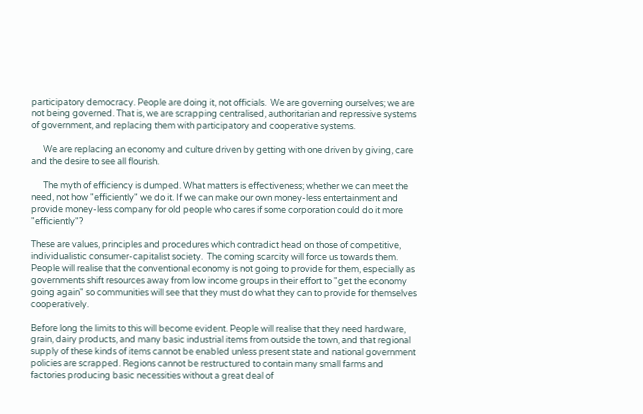participatory democracy. People are doing it, not officials.  We are governing ourselves; we are not being governed. That is, we are scrapping centralised, authoritarian and repressive systems of government, and replacing them with participatory and cooperative systems.

      We are replacing an economy and culture driven by getting with one driven by giving, care and the desire to see all flourish.

      The myth of efficiency is dumped. What matters is effectiveness; whether we can meet the need, not how "efficiently" we do it. If we can make our own money-less entertainment and provide money-less company for old people who cares if some corporation could do it more "efficiently"?

These are values, principles and procedures which contradict head on those of competitive, individualistic consumer-capitalist society.  The coming scarcity will force us towards them. People will realise that the conventional economy is not going to provide for them, especially as governments shift resources away from low income groups in their effort to "get the economy going again" so communities will see that they must do what they can to provide for themselves cooperatively.

Before long the limits to this will become evident. People will realise that they need hardware, grain, dairy products, and many basic industrial items from outside the town, and that regional supply of these kinds of items cannot be enabled unless present state and national government policies are scrapped. Regions cannot be restructured to contain many small farms and factories producing basic necessities without a great deal of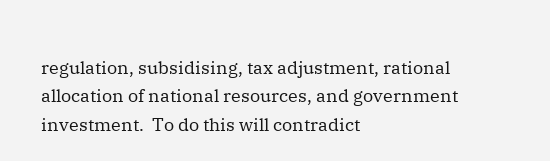regulation, subsidising, tax adjustment, rational allocation of national resources, and government investment.  To do this will contradict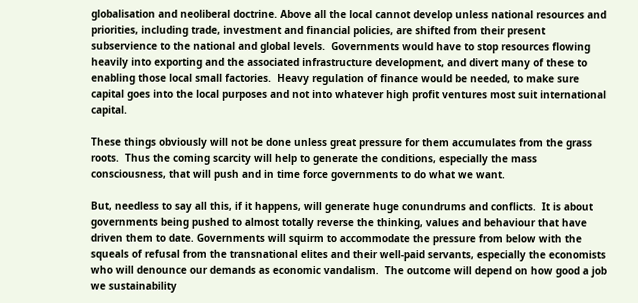globalisation and neoliberal doctrine. Above all the local cannot develop unless national resources and priorities, including trade, investment and financial policies, are shifted from their present subservience to the national and global levels.  Governments would have to stop resources flowing heavily into exporting and the associated infrastructure development, and divert many of these to enabling those local small factories.  Heavy regulation of finance would be needed, to make sure capital goes into the local purposes and not into whatever high profit ventures most suit international capital.

These things obviously will not be done unless great pressure for them accumulates from the grass roots.  Thus the coming scarcity will help to generate the conditions, especially the mass consciousness, that will push and in time force governments to do what we want.

But, needless to say all this, if it happens, will generate huge conundrums and conflicts.  It is about governments being pushed to almost totally reverse the thinking, values and behaviour that have driven them to date. Governments will squirm to accommodate the pressure from below with the squeals of refusal from the transnational elites and their well-paid servants, especially the economists who will denounce our demands as economic vandalism.  The outcome will depend on how good a job we sustainability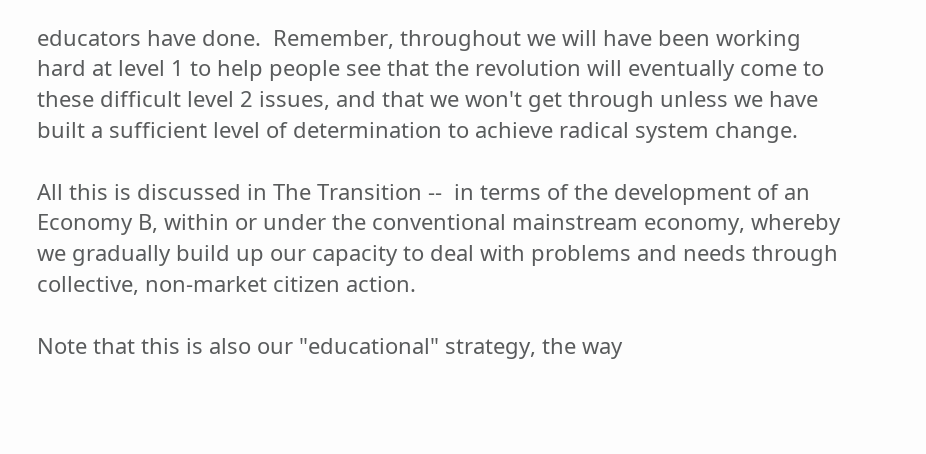educators have done.  Remember, throughout we will have been working hard at level 1 to help people see that the revolution will eventually come to these difficult level 2 issues, and that we won't get through unless we have built a sufficient level of determination to achieve radical system change.

All this is discussed in The Transition --  in terms of the development of an Economy B, within or under the conventional mainstream economy, whereby we gradually build up our capacity to deal with problems and needs through collective, non-market citizen action.

Note that this is also our "educational" strategy, the way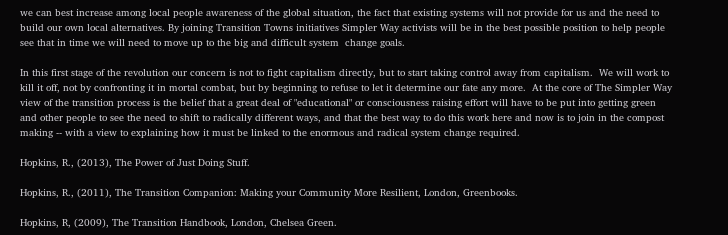we can best increase among local people awareness of the global situation, the fact that existing systems will not provide for us and the need to build our own local alternatives. By joining Transition Towns initiatives Simpler Way activists will be in the best possible position to help people see that in time we will need to move up to the big and difficult system  change goals.

In this first stage of the revolution our concern is not to fight capitalism directly, but to start taking control away from capitalism.  We will work to kill it off, not by confronting it in mortal combat, but by beginning to refuse to let it determine our fate any more.  At the core of The Simpler Way view of the transition process is the belief that a great deal of "educational" or consciousness raising effort will have to be put into getting green and other people to see the need to shift to radically different ways, and that the best way to do this work here and now is to join in the compost making -- with a view to explaining how it must be linked to the enormous and radical system change required.

Hopkins, R., (2013), The Power of Just Doing Stuff.

Hopkins, R., (2011), The Transition Companion: Making your Community More Resilient, London, Greenbooks.

Hopkins, R, (2009), The Transition Handbook, London, Chelsea Green.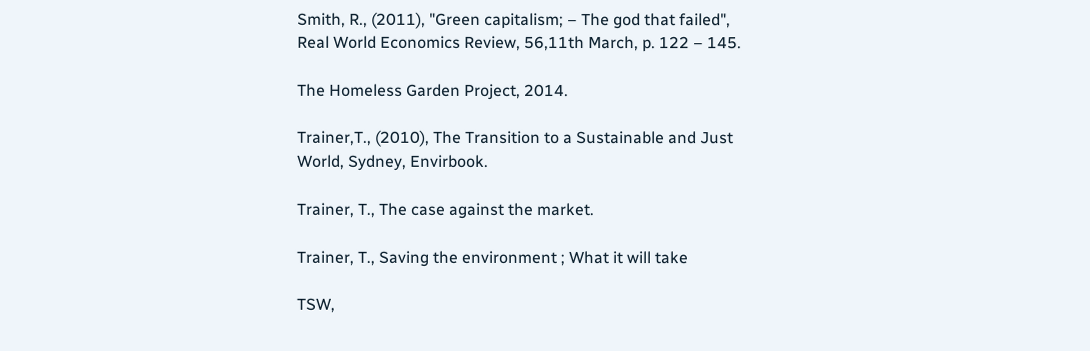Smith, R., (2011), "Green capitalism; – The god that failed", Real World Economics Review, 56,11th March, p. 122 – 145.

The Homeless Garden Project, 2014.

Trainer,T., (2010), The Transition to a Sustainable and Just World, Sydney, Envirbook.

Trainer, T., The case against the market.

Trainer, T., Saving the environment ; What it will take

TSW,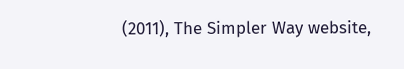(2011), The Simpler Way website,